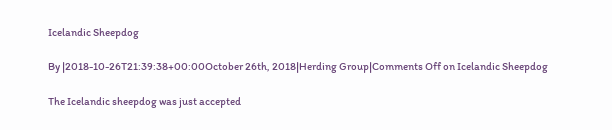Icelandic Sheepdog

By |2018-10-26T21:39:38+00:00October 26th, 2018|Herding Group|Comments Off on Icelandic Sheepdog

The Icelandic sheepdog was just accepted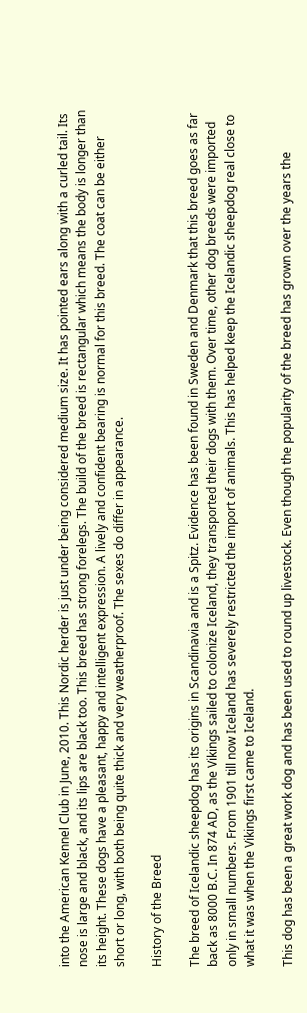into the American Kennel Club in June, 2010. This Nordic herder is just under being considered medium size. It has pointed ears along with a curled tail. Its nose is large and black, and its lips are black too. This breed has strong forelegs. The build of the breed is rectangular which means the body is longer than its height. These dogs have a pleasant, happy and intelligent expression. A lively and confident bearing is normal for this breed. The coat can be either short or long, with both being quite thick and very weatherproof. The sexes do differ in appearance.

History of the Breed

The breed of Icelandic sheepdog has its origins in Scandinavia and is a Spitz. Evidence has been found in Sweden and Denmark that this breed goes as far back as 8000 B.C. In 874 AD, as the Vikings sailed to colonize Iceland, they transported their dogs with them. Over time, other dog breeds were imported only in small numbers. From 1901 till now Iceland has severely restricted the import of animals. This has helped keep the Icelandic sheepdog real close to what it was when the Vikings first came to Iceland.

This dog has been a great work dog and has been used to round up livestock. Even though the popularity of the breed has grown over the years the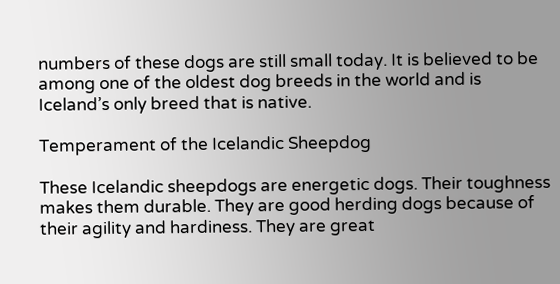numbers of these dogs are still small today. It is believed to be among one of the oldest dog breeds in the world and is Iceland’s only breed that is native.

Temperament of the Icelandic Sheepdog

These Icelandic sheepdogs are energetic dogs. Their toughness makes them durable. They are good herding dogs because of their agility and hardiness. They are great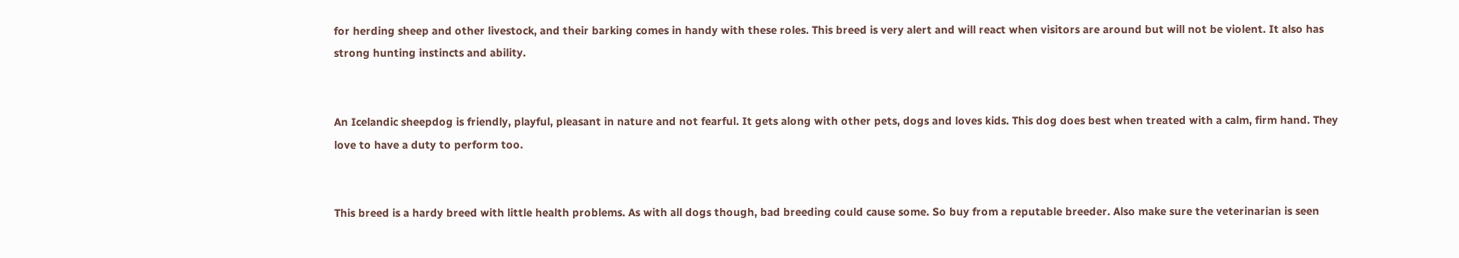for herding sheep and other livestock, and their barking comes in handy with these roles. This breed is very alert and will react when visitors are around but will not be violent. It also has strong hunting instincts and ability.


An Icelandic sheepdog is friendly, playful, pleasant in nature and not fearful. It gets along with other pets, dogs and loves kids. This dog does best when treated with a calm, firm hand. They love to have a duty to perform too.


This breed is a hardy breed with little health problems. As with all dogs though, bad breeding could cause some. So buy from a reputable breeder. Also make sure the veterinarian is seen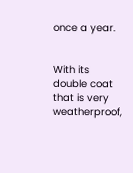once a year.


With its double coat that is very weatherproof,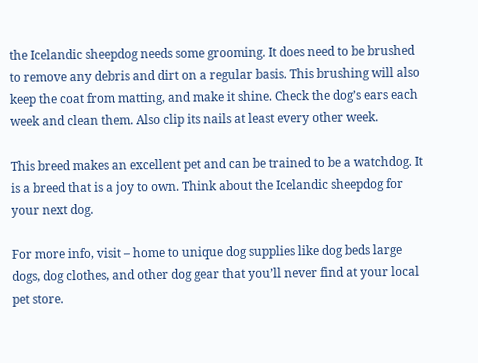the Icelandic sheepdog needs some grooming. It does need to be brushed to remove any debris and dirt on a regular basis. This brushing will also keep the coat from matting, and make it shine. Check the dog’s ears each week and clean them. Also clip its nails at least every other week.

This breed makes an excellent pet and can be trained to be a watchdog. It is a breed that is a joy to own. Think about the Icelandic sheepdog for your next dog.

For more info, visit – home to unique dog supplies like dog beds large dogs, dog clothes, and other dog gear that you’ll never find at your local pet store.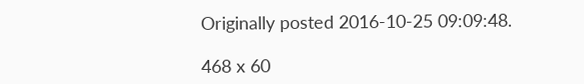Originally posted 2016-10-25 09:09:48.

468 x 60